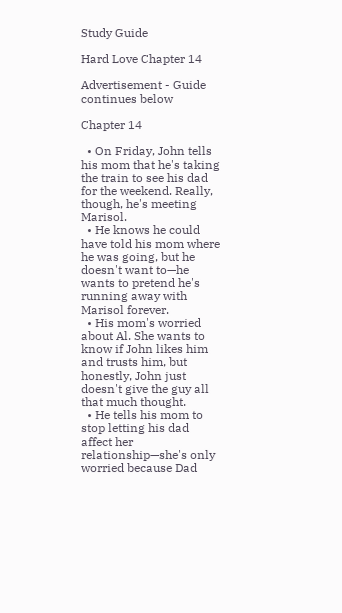Study Guide

Hard Love Chapter 14

Advertisement - Guide continues below

Chapter 14

  • On Friday, John tells his mom that he's taking the train to see his dad for the weekend. Really, though, he's meeting Marisol.
  • He knows he could have told his mom where he was going, but he doesn't want to—he wants to pretend he's running away with Marisol forever.
  • His mom's worried about Al. She wants to know if John likes him and trusts him, but honestly, John just doesn't give the guy all that much thought.
  • He tells his mom to stop letting his dad affect her relationship—she's only worried because Dad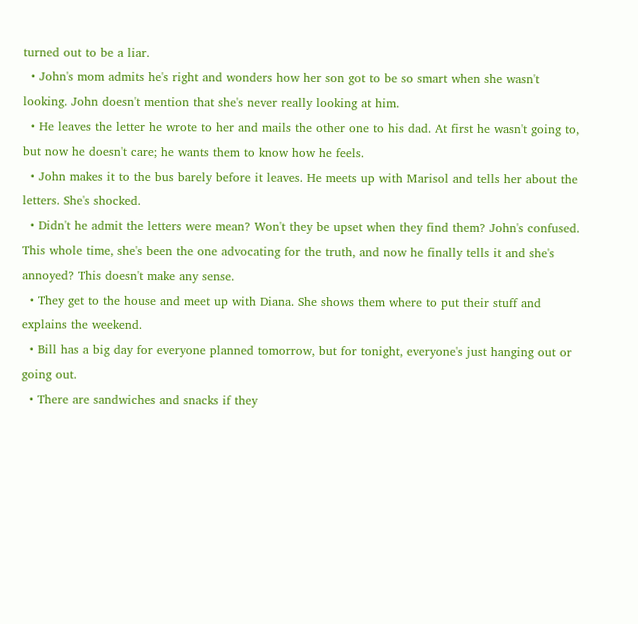turned out to be a liar.
  • John's mom admits he's right and wonders how her son got to be so smart when she wasn't looking. John doesn't mention that she's never really looking at him.
  • He leaves the letter he wrote to her and mails the other one to his dad. At first he wasn't going to, but now he doesn't care; he wants them to know how he feels.
  • John makes it to the bus barely before it leaves. He meets up with Marisol and tells her about the letters. She's shocked.
  • Didn't he admit the letters were mean? Won't they be upset when they find them? John's confused. This whole time, she's been the one advocating for the truth, and now he finally tells it and she's annoyed? This doesn't make any sense.
  • They get to the house and meet up with Diana. She shows them where to put their stuff and explains the weekend.
  • Bill has a big day for everyone planned tomorrow, but for tonight, everyone's just hanging out or going out.
  • There are sandwiches and snacks if they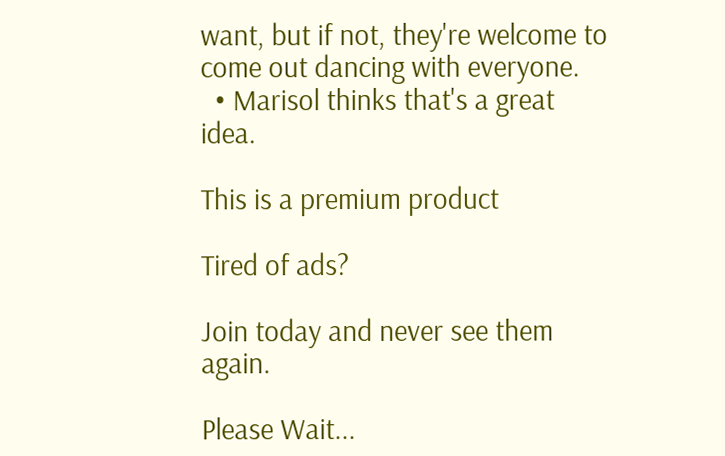want, but if not, they're welcome to come out dancing with everyone.
  • Marisol thinks that's a great idea.

This is a premium product

Tired of ads?

Join today and never see them again.

Please Wait...